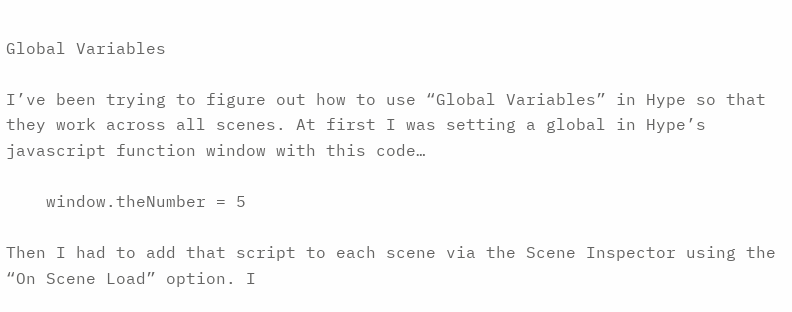Global Variables

I’ve been trying to figure out how to use “Global Variables” in Hype so that they work across all scenes. At first I was setting a global in Hype’s javascript function window with this code…

    window.theNumber = 5

Then I had to add that script to each scene via the Scene Inspector using the “On Scene Load” option. I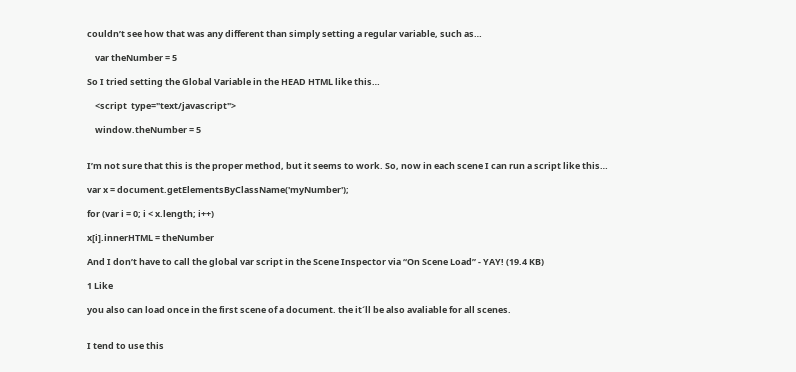couldn’t see how that was any different than simply setting a regular variable, such as…

    var theNumber = 5

So I tried setting the Global Variable in the HEAD HTML like this…

    <script  type="text/javascript">

    window.theNumber = 5


I’m not sure that this is the proper method, but it seems to work. So, now in each scene I can run a script like this…

var x = document.getElementsByClassName('myNumber');

for (var i = 0; i < x.length; i++)

x[i].innerHTML = theNumber

And I don’t have to call the global var script in the Scene Inspector via “On Scene Load” - YAY! (19.4 KB)

1 Like

you also can load once in the first scene of a document. the it´ll be also avaliable for all scenes.


I tend to use this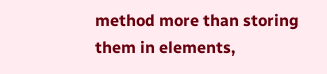method more than storing them in elements,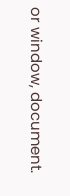or window, document.